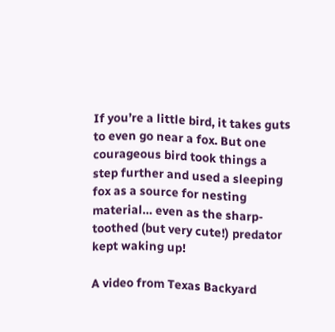If you’re a little bird, it takes guts to even go near a fox. But one courageous bird took things a step further and used a sleeping fox as a source for nesting material… even as the sharp-toothed (but very cute!) predator kept waking up!

A video from Texas Backyard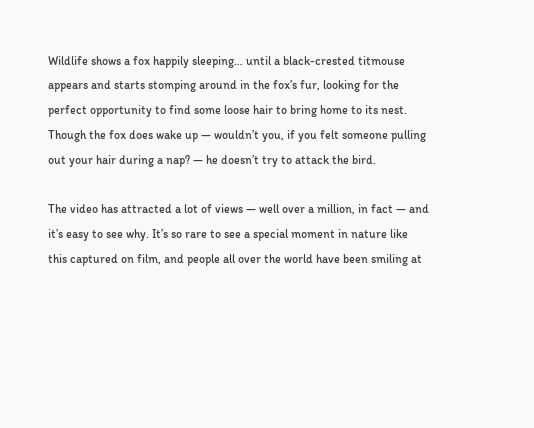Wildlife shows a fox happily sleeping… until a black-crested titmouse appears and starts stomping around in the fox’s fur, looking for the perfect opportunity to find some loose hair to bring home to its nest. Though the fox does wake up — wouldn’t you, if you felt someone pulling out your hair during a nap? — he doesn’t try to attack the bird.

The video has attracted a lot of views — well over a million, in fact — and it’s easy to see why. It’s so rare to see a special moment in nature like this captured on film, and people all over the world have been smiling at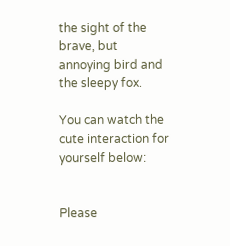the sight of the brave, but annoying bird and the sleepy fox.

You can watch the cute interaction for yourself below:


Please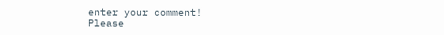enter your comment!
Please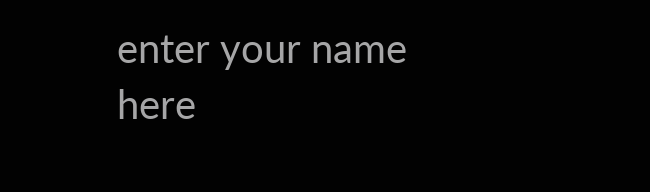enter your name here